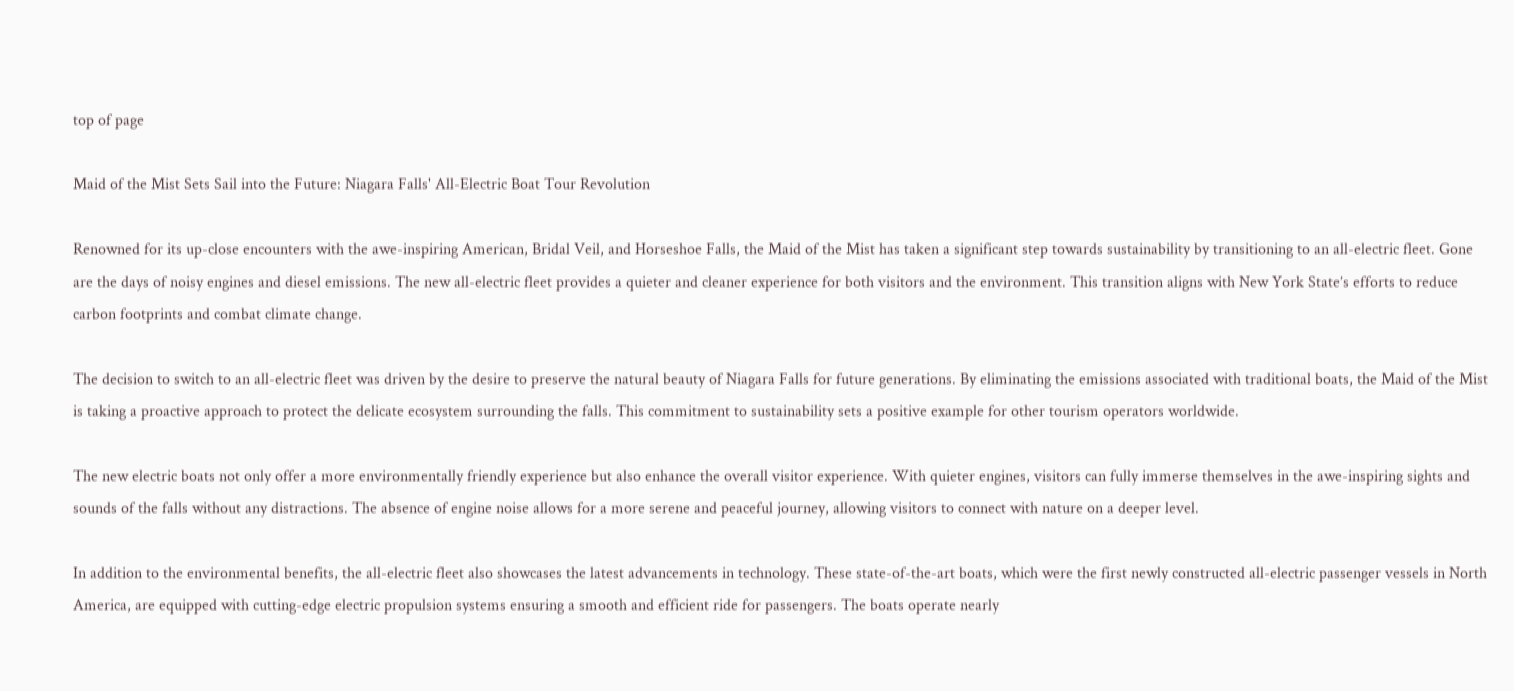top of page

Maid of the Mist Sets Sail into the Future: Niagara Falls' All-Electric Boat Tour Revolution

Renowned for its up-close encounters with the awe-inspiring American, Bridal Veil, and Horseshoe Falls, the Maid of the Mist has taken a significant step towards sustainability by transitioning to an all-electric fleet. Gone are the days of noisy engines and diesel emissions. The new all-electric fleet provides a quieter and cleaner experience for both visitors and the environment. This transition aligns with New York State’s efforts to reduce carbon footprints and combat climate change.

The decision to switch to an all-electric fleet was driven by the desire to preserve the natural beauty of Niagara Falls for future generations. By eliminating the emissions associated with traditional boats, the Maid of the Mist is taking a proactive approach to protect the delicate ecosystem surrounding the falls. This commitment to sustainability sets a positive example for other tourism operators worldwide.

The new electric boats not only offer a more environmentally friendly experience but also enhance the overall visitor experience. With quieter engines, visitors can fully immerse themselves in the awe-inspiring sights and sounds of the falls without any distractions. The absence of engine noise allows for a more serene and peaceful journey, allowing visitors to connect with nature on a deeper level.

In addition to the environmental benefits, the all-electric fleet also showcases the latest advancements in technology. These state-of-the-art boats, which were the first newly constructed all-electric passenger vessels in North America, are equipped with cutting-edge electric propulsion systems ensuring a smooth and efficient ride for passengers. The boats operate nearly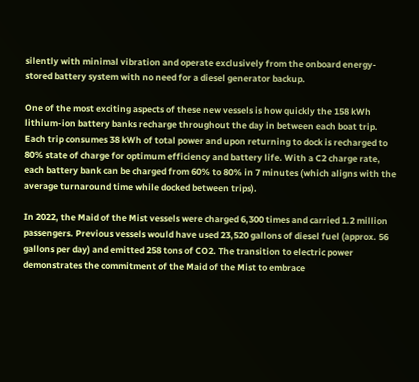silently with minimal vibration and operate exclusively from the onboard energy-stored battery system with no need for a diesel generator backup.

One of the most exciting aspects of these new vessels is how quickly the 158 kWh lithium-ion battery banks recharge throughout the day in between each boat trip. Each trip consumes 38 kWh of total power and upon returning to dock is recharged to 80% state of charge for optimum efficiency and battery life. With a C2 charge rate, each battery bank can be charged from 60% to 80% in 7 minutes (which aligns with the average turnaround time while docked between trips).

In 2022, the Maid of the Mist vessels were charged 6,300 times and carried 1.2 million passengers. Previous vessels would have used 23,520 gallons of diesel fuel (approx. 56 gallons per day) and emitted 258 tons of CO2. The transition to electric power demonstrates the commitment of the Maid of the Mist to embrace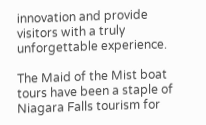innovation and provide visitors with a truly unforgettable experience.

The Maid of the Mist boat tours have been a staple of Niagara Falls tourism for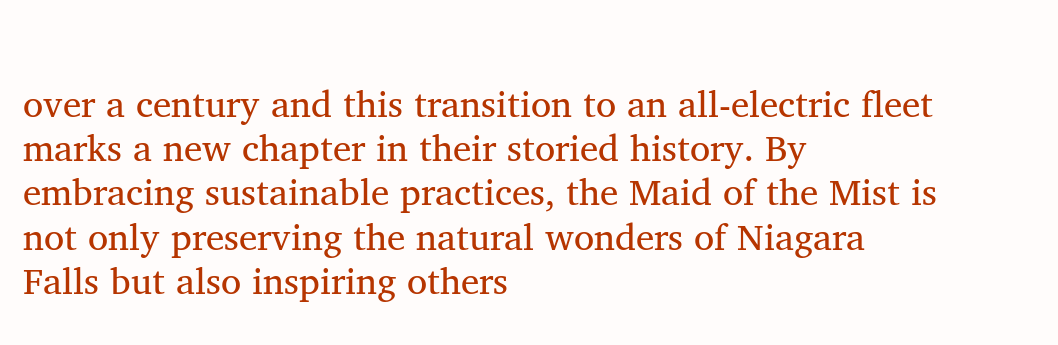over a century and this transition to an all-electric fleet marks a new chapter in their storied history. By embracing sustainable practices, the Maid of the Mist is not only preserving the natural wonders of Niagara Falls but also inspiring others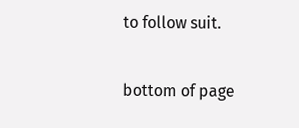to follow suit.

bottom of page